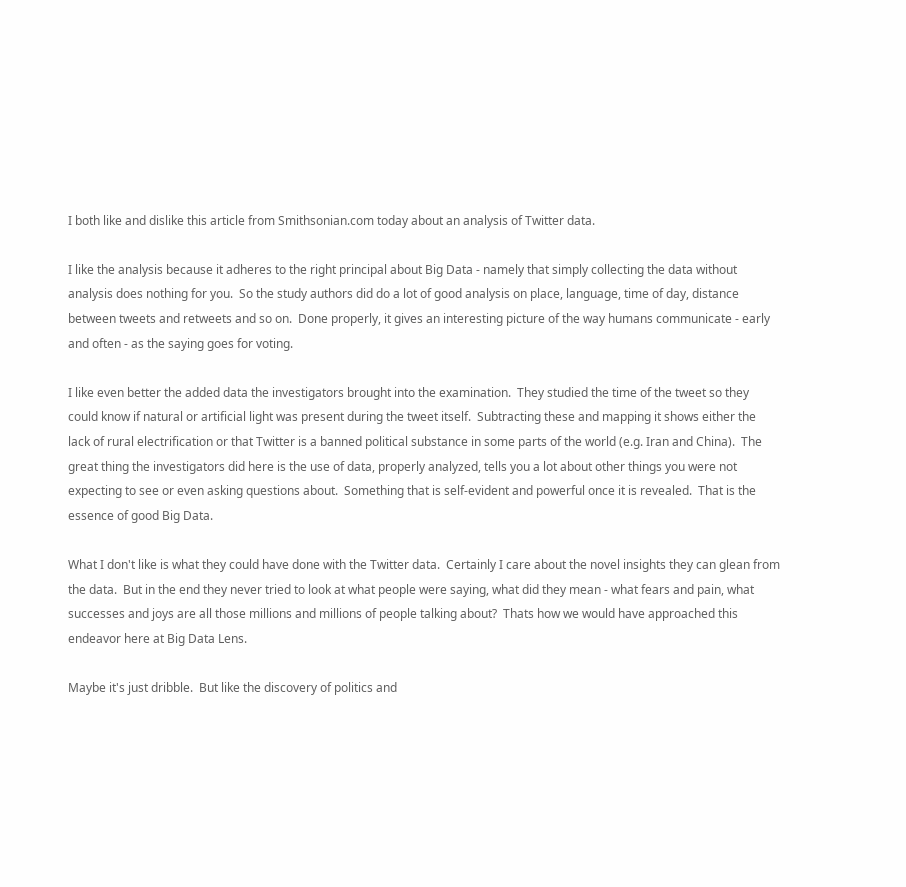I both like and dislike this article from Smithsonian.com today about an analysis of Twitter data.

I like the analysis because it adheres to the right principal about Big Data - namely that simply collecting the data without analysis does nothing for you.  So the study authors did do a lot of good analysis on place, language, time of day, distance between tweets and retweets and so on.  Done properly, it gives an interesting picture of the way humans communicate - early and often - as the saying goes for voting.

I like even better the added data the investigators brought into the examination.  They studied the time of the tweet so they could know if natural or artificial light was present during the tweet itself.  Subtracting these and mapping it shows either the lack of rural electrification or that Twitter is a banned political substance in some parts of the world (e.g. Iran and China).  The great thing the investigators did here is the use of data, properly analyzed, tells you a lot about other things you were not expecting to see or even asking questions about.  Something that is self-evident and powerful once it is revealed.  That is the essence of good Big Data.

What I don't like is what they could have done with the Twitter data.  Certainly I care about the novel insights they can glean from the data.  But in the end they never tried to look at what people were saying, what did they mean - what fears and pain, what successes and joys are all those millions and millions of people talking about?  Thats how we would have approached this endeavor here at Big Data Lens.

Maybe it's just dribble.  But like the discovery of politics and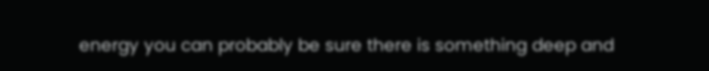energy you can probably be sure there is something deep and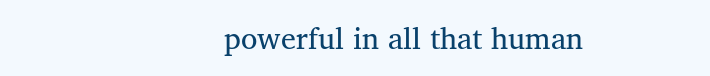powerful in all that human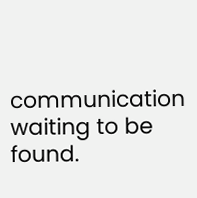communication waiting to be found.